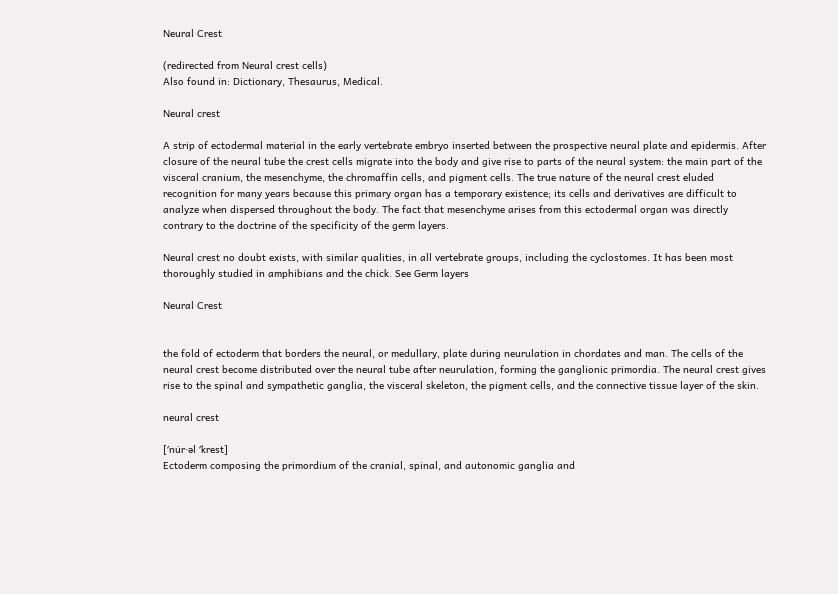Neural Crest

(redirected from Neural crest cells)
Also found in: Dictionary, Thesaurus, Medical.

Neural crest

A strip of ectodermal material in the early vertebrate embryo inserted between the prospective neural plate and epidermis. After closure of the neural tube the crest cells migrate into the body and give rise to parts of the neural system: the main part of the visceral cranium, the mesenchyme, the chromaffin cells, and pigment cells. The true nature of the neural crest eluded recognition for many years because this primary organ has a temporary existence; its cells and derivatives are difficult to analyze when dispersed throughout the body. The fact that mesenchyme arises from this ectodermal organ was directly contrary to the doctrine of the specificity of the germ layers.

Neural crest no doubt exists, with similar qualities, in all vertebrate groups, including the cyclostomes. It has been most thoroughly studied in amphibians and the chick. See Germ layers

Neural Crest


the fold of ectoderm that borders the neural, or medullary, plate during neurulation in chordates and man. The cells of the neural crest become distributed over the neural tube after neurulation, forming the ganglionic primordia. The neural crest gives rise to the spinal and sympathetic ganglia, the visceral skeleton, the pigment cells, and the connective tissue layer of the skin.

neural crest

[′nu̇r·əl ′krest]
Ectoderm composing the primordium of the cranial, spinal, and autonomic ganglia and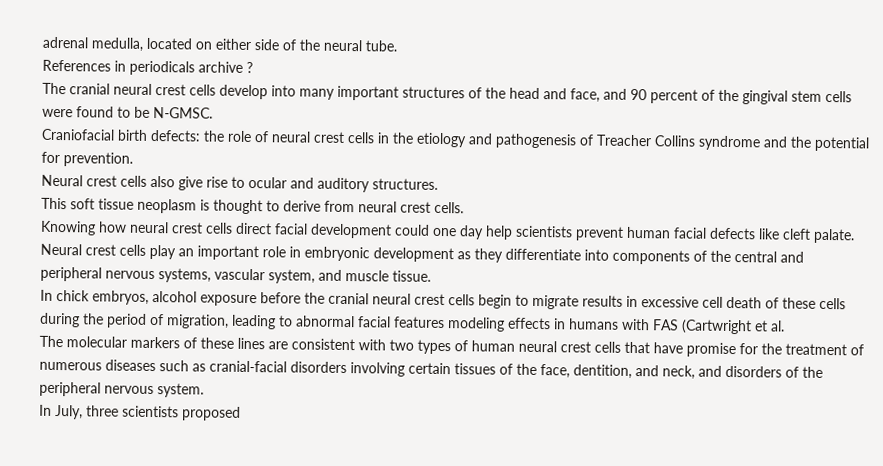adrenal medulla, located on either side of the neural tube.
References in periodicals archive ?
The cranial neural crest cells develop into many important structures of the head and face, and 90 percent of the gingival stem cells were found to be N-GMSC.
Craniofacial birth defects: the role of neural crest cells in the etiology and pathogenesis of Treacher Collins syndrome and the potential for prevention.
Neural crest cells also give rise to ocular and auditory structures.
This soft tissue neoplasm is thought to derive from neural crest cells.
Knowing how neural crest cells direct facial development could one day help scientists prevent human facial defects like cleft palate.
Neural crest cells play an important role in embryonic development as they differentiate into components of the central and peripheral nervous systems, vascular system, and muscle tissue.
In chick embryos, alcohol exposure before the cranial neural crest cells begin to migrate results in excessive cell death of these cells during the period of migration, leading to abnormal facial features modeling effects in humans with FAS (Cartwright et al.
The molecular markers of these lines are consistent with two types of human neural crest cells that have promise for the treatment of numerous diseases such as cranial-facial disorders involving certain tissues of the face, dentition, and neck, and disorders of the peripheral nervous system.
In July, three scientists proposed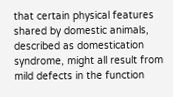that certain physical features shared by domestic animals, described as domestication syndrome, might all result from mild defects in the function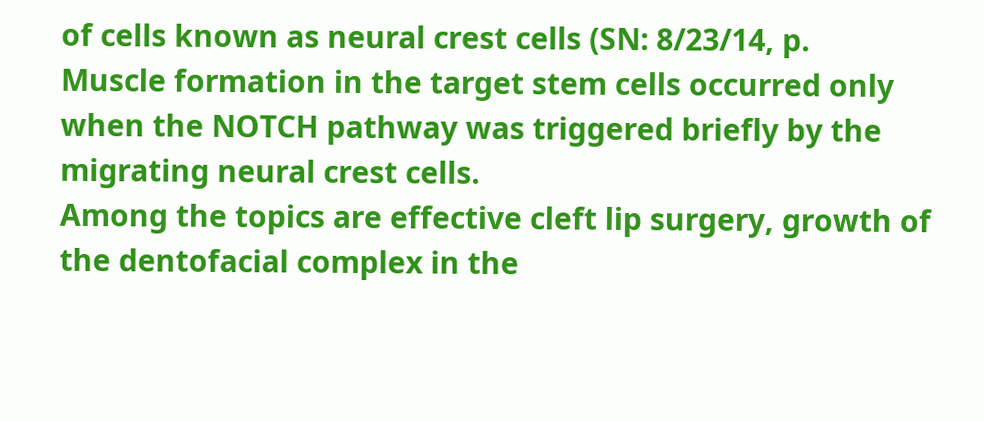of cells known as neural crest cells (SN: 8/23/14, p.
Muscle formation in the target stem cells occurred only when the NOTCH pathway was triggered briefly by the migrating neural crest cells.
Among the topics are effective cleft lip surgery, growth of the dentofacial complex in the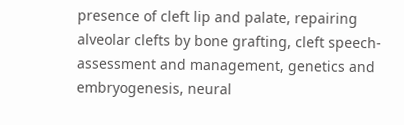presence of cleft lip and palate, repairing alveolar clefts by bone grafting, cleft speech-assessment and management, genetics and embryogenesis, neural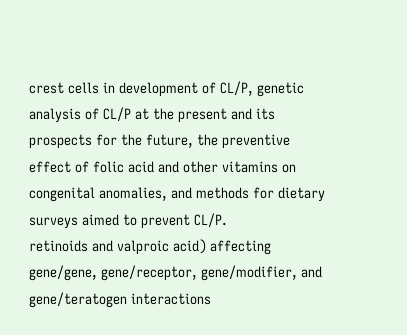crest cells in development of CL/P, genetic analysis of CL/P at the present and its prospects for the future, the preventive effect of folic acid and other vitamins on congenital anomalies, and methods for dietary surveys aimed to prevent CL/P.
retinoids and valproic acid) affecting gene/gene, gene/receptor, gene/modifier, and gene/teratogen interactions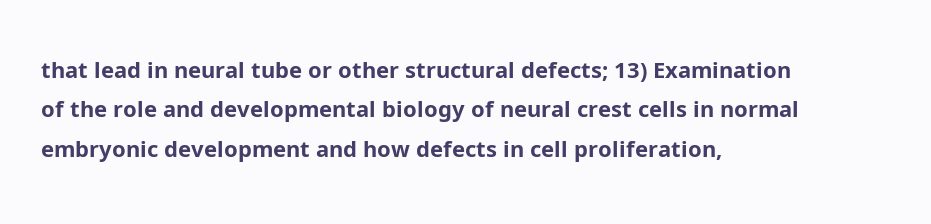that lead in neural tube or other structural defects; 13) Examination of the role and developmental biology of neural crest cells in normal embryonic development and how defects in cell proliferation,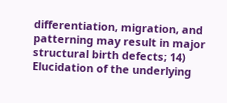differentiation, migration, and patterning may result in major structural birth defects; 14) Elucidation of the underlying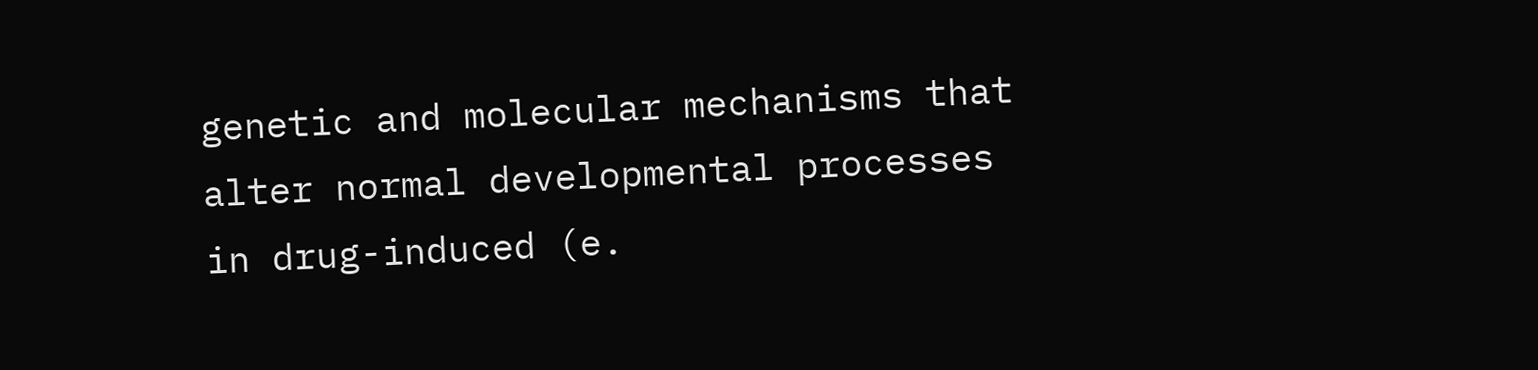genetic and molecular mechanisms that alter normal developmental processes in drug-induced (e.